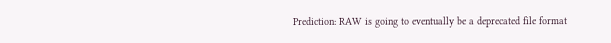Prediction: RAW is going to eventually be a deprecated file format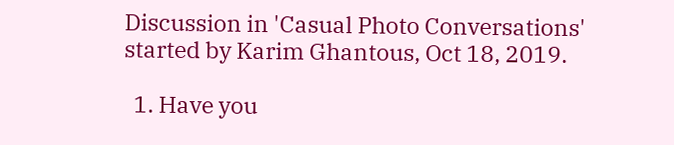Discussion in 'Casual Photo Conversations' started by Karim Ghantous, Oct 18, 2019.

  1. Have you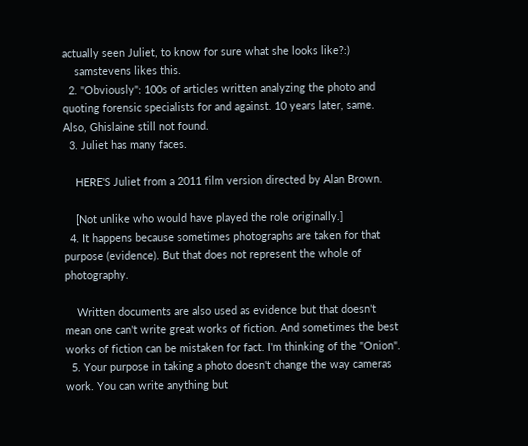actually seen Juliet, to know for sure what she looks like?:)
    samstevens likes this.
  2. "Obviously": 100s of articles written analyzing the photo and quoting forensic specialists for and against. 10 years later, same. Also, Ghislaine still not found.
  3. Juliet has many faces.

    HERE'S Juliet from a 2011 film version directed by Alan Brown.

    [Not unlike who would have played the role originally.]
  4. It happens because sometimes photographs are taken for that purpose (evidence). But that does not represent the whole of photography.

    Written documents are also used as evidence but that doesn't mean one can't write great works of fiction. And sometimes the best works of fiction can be mistaken for fact. I'm thinking of the "Onion".
  5. Your purpose in taking a photo doesn't change the way cameras work. You can write anything but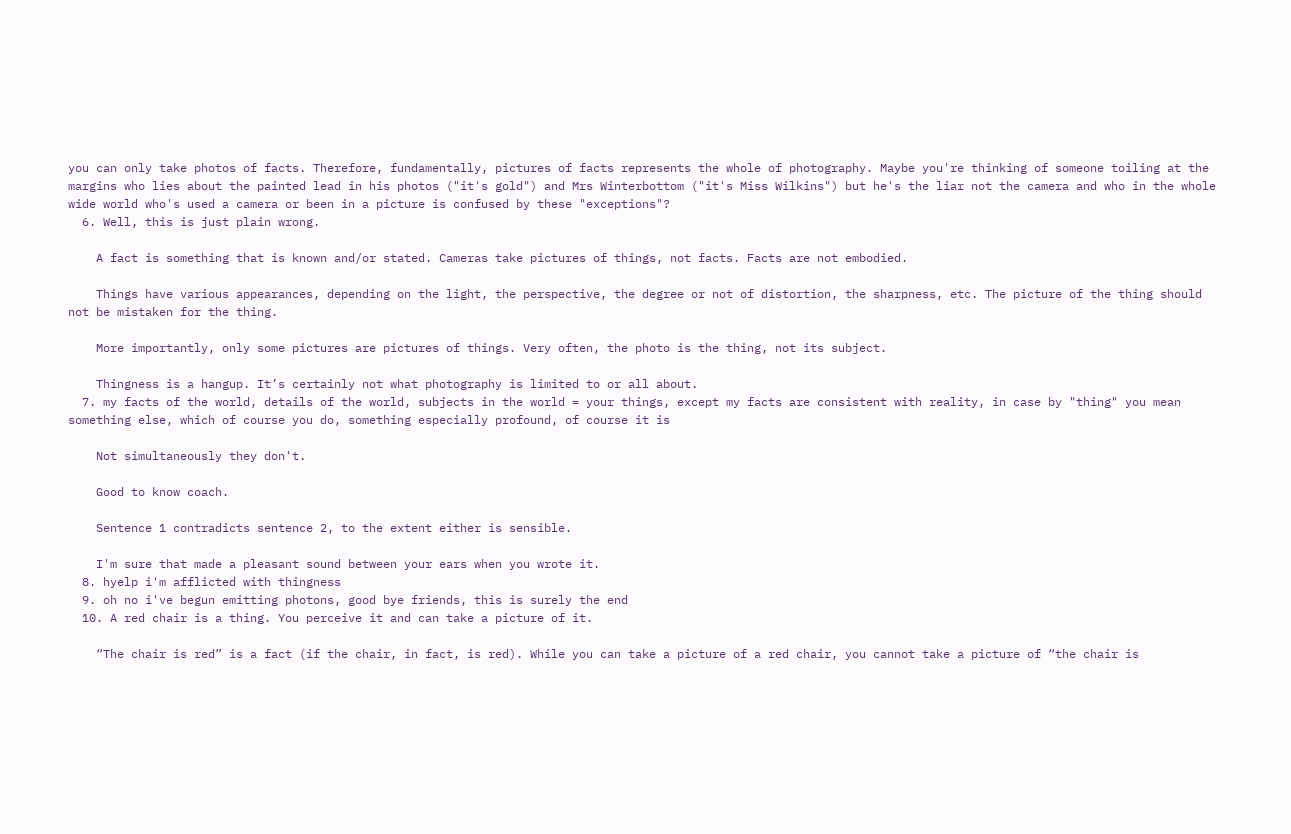you can only take photos of facts. Therefore, fundamentally, pictures of facts represents the whole of photography. Maybe you're thinking of someone toiling at the margins who lies about the painted lead in his photos ("it's gold") and Mrs Winterbottom ("it's Miss Wilkins") but he's the liar not the camera and who in the whole wide world who's used a camera or been in a picture is confused by these "exceptions"?
  6. Well, this is just plain wrong.

    A fact is something that is known and/or stated. Cameras take pictures of things, not facts. Facts are not embodied.

    Things have various appearances, depending on the light, the perspective, the degree or not of distortion, the sharpness, etc. The picture of the thing should not be mistaken for the thing.

    More importantly, only some pictures are pictures of things. Very often, the photo is the thing, not its subject.

    Thingness is a hangup. It’s certainly not what photography is limited to or all about.
  7. my facts of the world, details of the world, subjects in the world = your things, except my facts are consistent with reality, in case by "thing" you mean something else, which of course you do, something especially profound, of course it is

    Not simultaneously they don't.

    Good to know coach.

    Sentence 1 contradicts sentence 2, to the extent either is sensible.

    I'm sure that made a pleasant sound between your ears when you wrote it.
  8. hyelp i'm afflicted with thingness
  9. oh no i've begun emitting photons, good bye friends, this is surely the end
  10. A red chair is a thing. You perceive it and can take a picture of it.

    “The chair is red” is a fact (if the chair, in fact, is red). While you can take a picture of a red chair, you cannot take a picture of “the chair is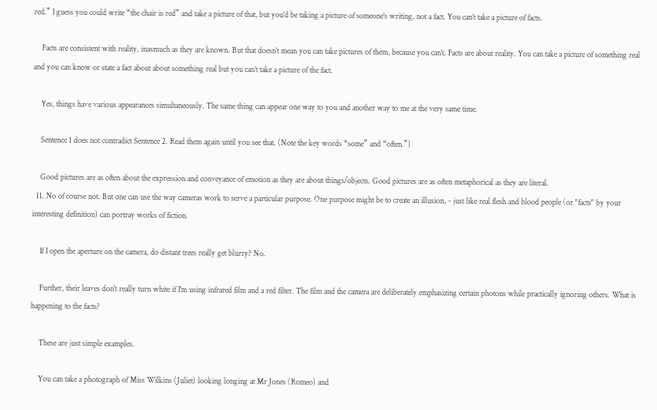red.” I guess you could write “the chair is red” and take a picture of that, but you’d be taking a picture of someone’s writing, not a fact. You can’t take a picture of facts.

    Facts are consistent with reality, inasmuch as they are known. But that doesn’t mean you can take pictures of them, because you can’t. Facts are about reality. You can take a picture of something real and you can know or state a fact about about something real but you can’t take a picture of the fact.

    Yes, things have various appearances simultaneously. The same thing can appear one way to you and another way to me at the very same time.

    Sentence 1 does not contradict Sentence 2. Read them again until you see that. (Note the key words “some” and “often.”)

    Good pictures are as often about the expression and conveyance of emotion as they are about things/objects. Good pictures are as often metaphorical as they are literal.
  11. No of course not. But one can use the way cameras work to serve a particular purpose. One purpose might be to create an illusion, - just like real flesh and blood people (or "facts" by your interesting definition) can portray works of fiction.

    If I open the aperture on the camera, do distant trees really get blurry? No.

    Further, their leaves don't really turn white if I'm using infrared film and a red filter. The film and the camera are deliberately emphasizing certain photons while practically ignoring others. What is happening to the facts?

    These are just simple examples.

    You can take a photograph of Miss Wilkins (Juliet) looking longing at Mr Jones (Romeo) and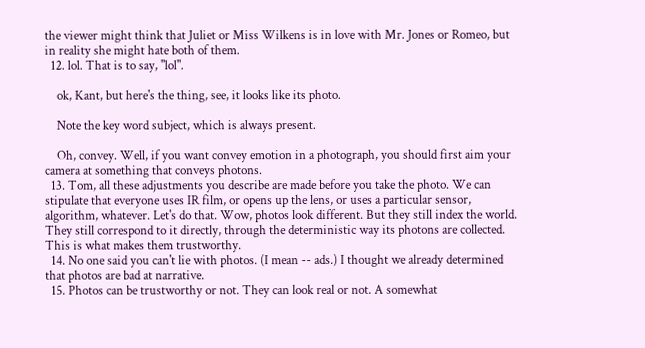the viewer might think that Juliet or Miss Wilkens is in love with Mr. Jones or Romeo, but in reality she might hate both of them.
  12. lol. That is to say, "lol".

    ok, Kant, but here's the thing, see, it looks like its photo.

    Note the key word subject, which is always present.

    Oh, convey. Well, if you want convey emotion in a photograph, you should first aim your camera at something that conveys photons.
  13. Tom, all these adjustments you describe are made before you take the photo. We can stipulate that everyone uses IR film, or opens up the lens, or uses a particular sensor, algorithm, whatever. Let's do that. Wow, photos look different. But they still index the world. They still correspond to it directly, through the deterministic way its photons are collected. This is what makes them trustworthy.
  14. No one said you can't lie with photos. (I mean -- ads.) I thought we already determined that photos are bad at narrative.
  15. Photos can be trustworthy or not. They can look real or not. A somewhat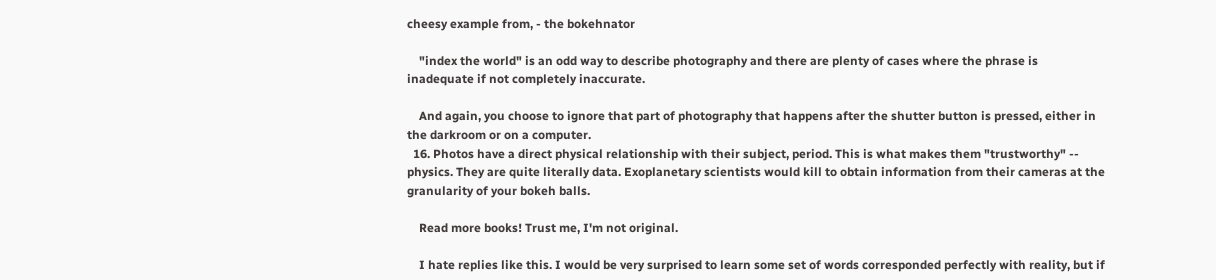cheesy example from, - the bokehnator

    "index the world" is an odd way to describe photography and there are plenty of cases where the phrase is inadequate if not completely inaccurate.

    And again, you choose to ignore that part of photography that happens after the shutter button is pressed, either in the darkroom or on a computer.
  16. Photos have a direct physical relationship with their subject, period. This is what makes them "trustworthy" -- physics. They are quite literally data. Exoplanetary scientists would kill to obtain information from their cameras at the granularity of your bokeh balls.

    Read more books! Trust me, I'm not original.

    I hate replies like this. I would be very surprised to learn some set of words corresponded perfectly with reality, but if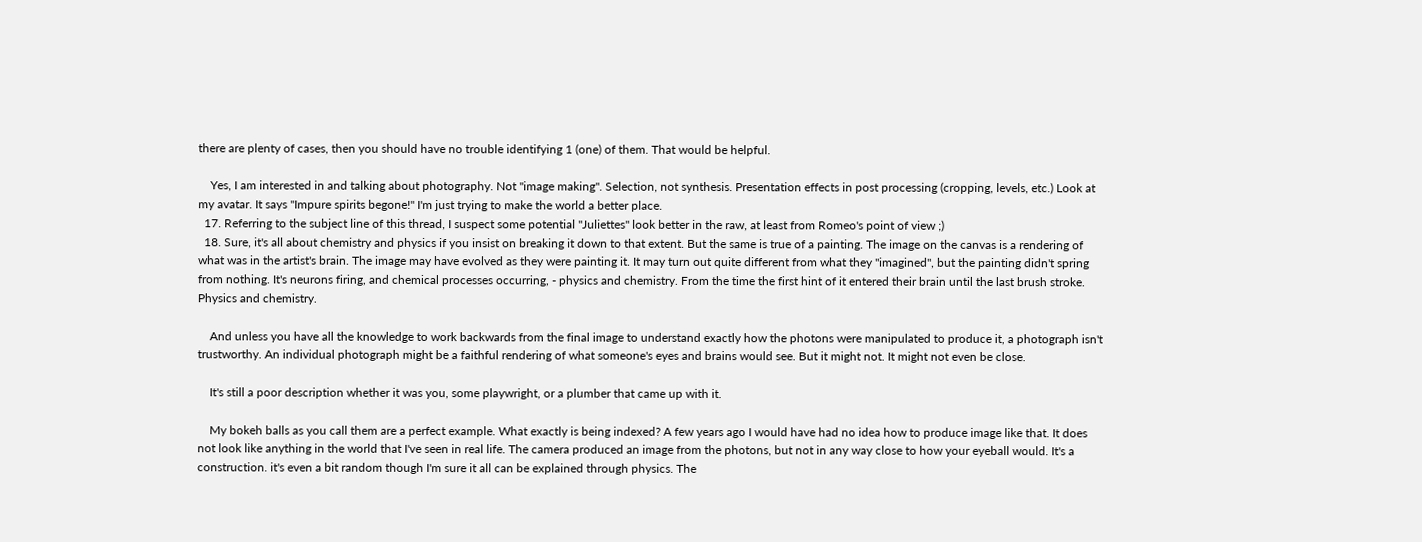there are plenty of cases, then you should have no trouble identifying 1 (one) of them. That would be helpful.

    Yes, I am interested in and talking about photography. Not "image making". Selection, not synthesis. Presentation effects in post processing (cropping, levels, etc.) Look at my avatar. It says "Impure spirits begone!" I'm just trying to make the world a better place.
  17. Referring to the subject line of this thread, I suspect some potential "Juliettes" look better in the raw, at least from Romeo's point of view ;)
  18. Sure, it's all about chemistry and physics if you insist on breaking it down to that extent. But the same is true of a painting. The image on the canvas is a rendering of what was in the artist's brain. The image may have evolved as they were painting it. It may turn out quite different from what they "imagined", but the painting didn't spring from nothing. It's neurons firing, and chemical processes occurring, - physics and chemistry. From the time the first hint of it entered their brain until the last brush stroke. Physics and chemistry.

    And unless you have all the knowledge to work backwards from the final image to understand exactly how the photons were manipulated to produce it, a photograph isn't trustworthy. An individual photograph might be a faithful rendering of what someone's eyes and brains would see. But it might not. It might not even be close.

    It's still a poor description whether it was you, some playwright, or a plumber that came up with it.

    My bokeh balls as you call them are a perfect example. What exactly is being indexed? A few years ago I would have had no idea how to produce image like that. It does not look like anything in the world that I've seen in real life. The camera produced an image from the photons, but not in any way close to how your eyeball would. It's a construction. it's even a bit random though I'm sure it all can be explained through physics. The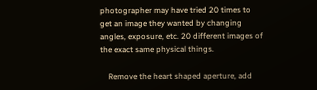photographer may have tried 20 times to get an image they wanted by changing angles, exposure, etc. 20 different images of the exact same physical things.

    Remove the heart shaped aperture, add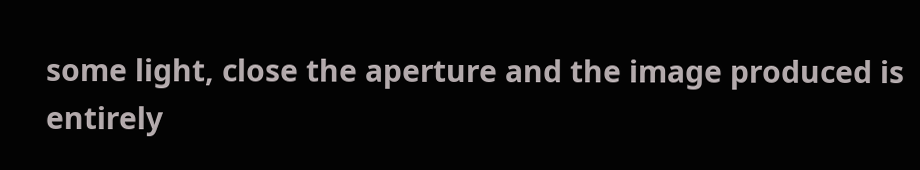some light, close the aperture and the image produced is entirely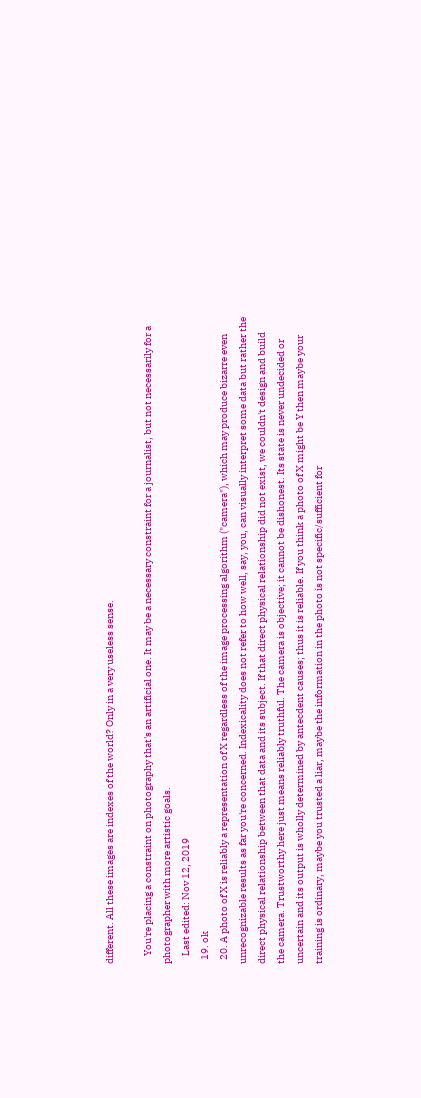different. All these images are indexes of the world? Only in a very useless sense.

    You're placing a constraint on photography that's an artificial one. It may be a necessary constraint for a journalist, but not necessarily for a photographer with more artistic goals.
    Last edited: Nov 12, 2019
  19. ok
  20. A photo of X is reliably a representation of X regardless of the image processing algorithm ("camera"), which may produce bizarre even unrecognizable results as far you're concerned. Indexicality does not refer to how well, say, you, can visually interpret some data but rather the direct physical relationship between that data and its subject. If that direct physical relationship did not exist, we couldn't design and build the camera. Trustworthy here just means reliably truthful. The camera is objective; it cannot be dishonest. Its state is never undecided or uncertain and its output is wholly determined by antecdent causes; thus it is reliable. If you think a photo of X might be Y then maybe your training is ordinary, maybe you trusted a liar, maybe the information in the photo is not specific/sufficient for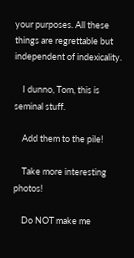your purposes. All these things are regrettable but independent of indexicality.

    I dunno, Tom, this is seminal stuff.

    Add them to the pile!

    Take more interesting photos!

    Do NOT make me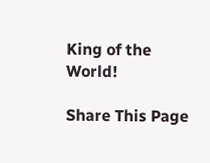King of the World!

Share This Page